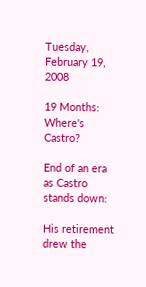Tuesday, February 19, 2008

19 Months: Where's Castro?

End of an era as Castro stands down:

His retirement drew the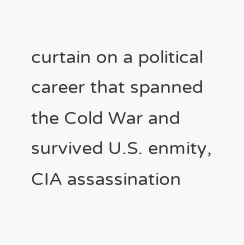curtain on a political career that spanned the Cold War and survived U.S. enmity, CIA assassination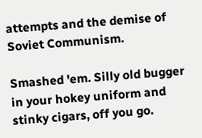attempts and the demise of Soviet Communism.

Smashed 'em. Silly old bugger in your hokey uniform and stinky cigars, off you go.